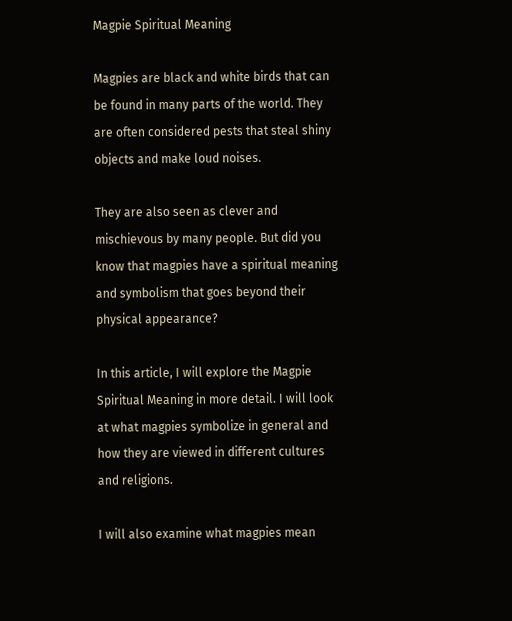Magpie Spiritual Meaning

Magpies are black and white birds that can be found in many parts of the world. They are often considered pests that steal shiny objects and make loud noises.

They are also seen as clever and mischievous by many people. But did you know that magpies have a spiritual meaning and symbolism that goes beyond their physical appearance?

In this article, I will explore the Magpie Spiritual Meaning in more detail. I will look at what magpies symbolize in general and how they are viewed in different cultures and religions.

I will also examine what magpies mean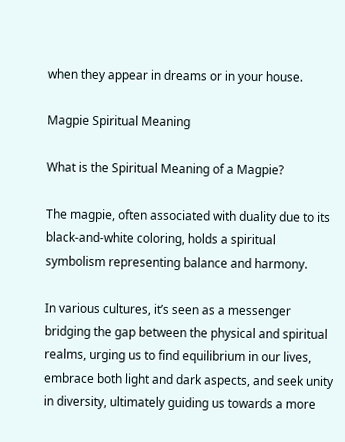when they appear in dreams or in your house.

Magpie Spiritual Meaning

What is the Spiritual Meaning of a Magpie?

The magpie, often associated with duality due to its black-and-white coloring, holds a spiritual symbolism representing balance and harmony.

In various cultures, it’s seen as a messenger bridging the gap between the physical and spiritual realms, urging us to find equilibrium in our lives, embrace both light and dark aspects, and seek unity in diversity, ultimately guiding us towards a more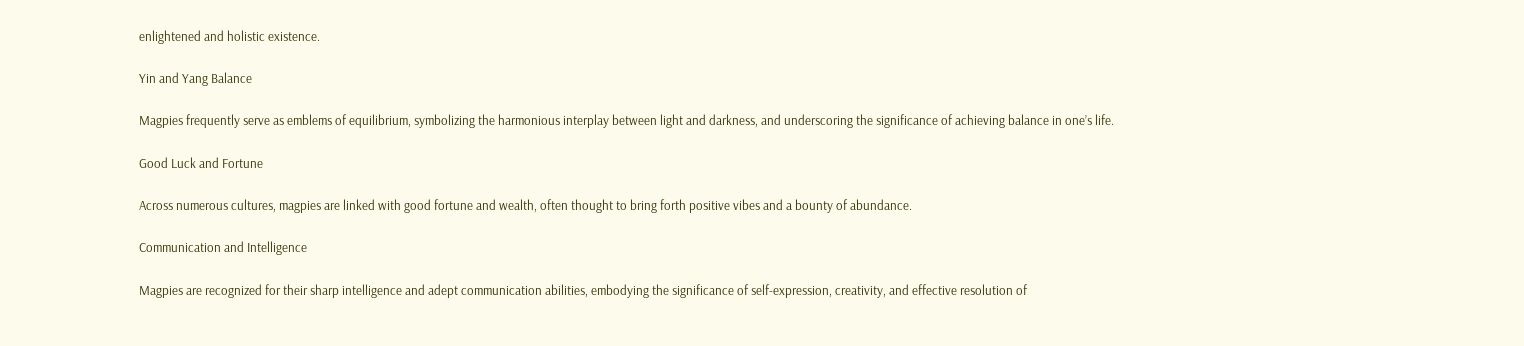enlightened and holistic existence.

Yin and Yang Balance

Magpies frequently serve as emblems of equilibrium, symbolizing the harmonious interplay between light and darkness, and underscoring the significance of achieving balance in one’s life.

Good Luck and Fortune

Across numerous cultures, magpies are linked with good fortune and wealth, often thought to bring forth positive vibes and a bounty of abundance.

Communication and Intelligence

Magpies are recognized for their sharp intelligence and adept communication abilities, embodying the significance of self-expression, creativity, and effective resolution of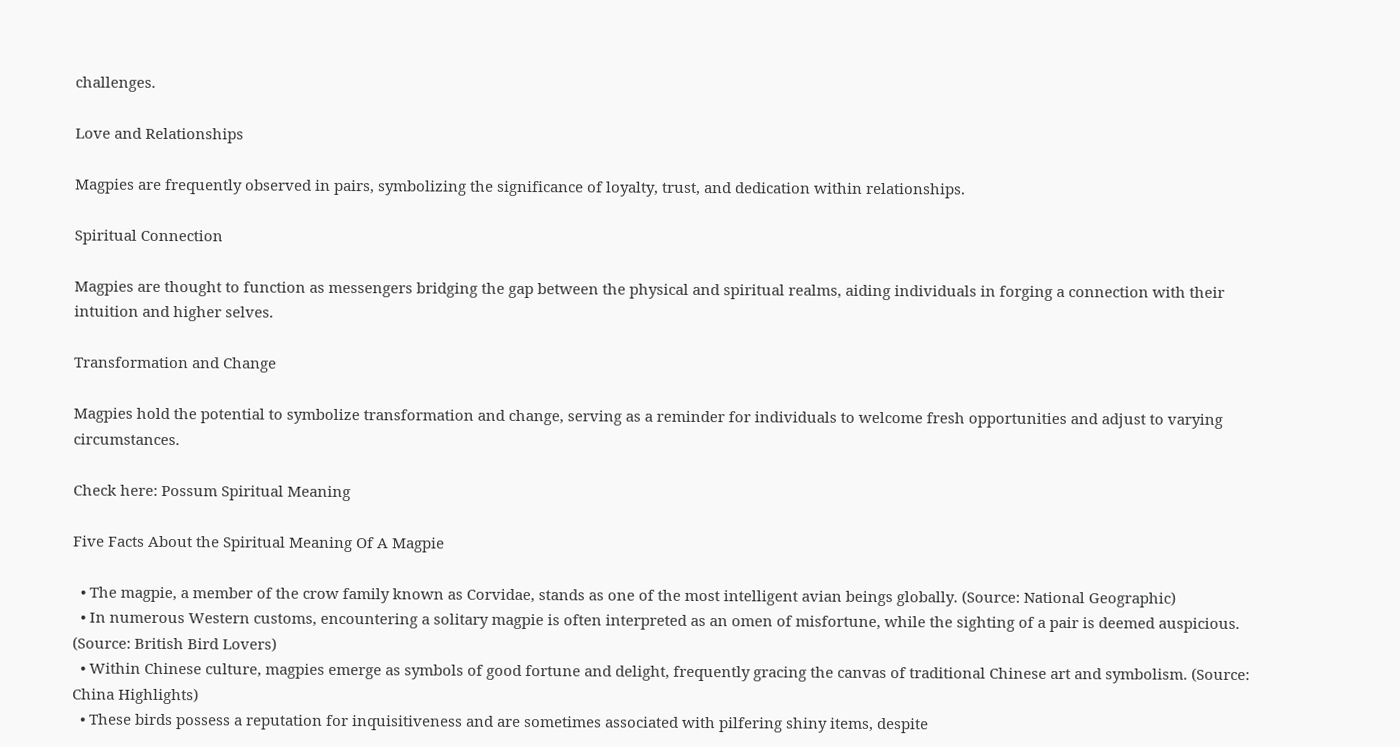challenges.

Love and Relationships

Magpies are frequently observed in pairs, symbolizing the significance of loyalty, trust, and dedication within relationships.

Spiritual Connection

Magpies are thought to function as messengers bridging the gap between the physical and spiritual realms, aiding individuals in forging a connection with their intuition and higher selves.

Transformation and Change

Magpies hold the potential to symbolize transformation and change, serving as a reminder for individuals to welcome fresh opportunities and adjust to varying circumstances.

Check here: Possum Spiritual Meaning

Five Facts About the Spiritual Meaning Of A Magpie

  • The magpie, a member of the crow family known as Corvidae, stands as one of the most intelligent avian beings globally. (Source: National Geographic)
  • In numerous Western customs, encountering a solitary magpie is often interpreted as an omen of misfortune, while the sighting of a pair is deemed auspicious. (Source: British Bird Lovers)
  • Within Chinese culture, magpies emerge as symbols of good fortune and delight, frequently gracing the canvas of traditional Chinese art and symbolism. (Source: China Highlights)
  • These birds possess a reputation for inquisitiveness and are sometimes associated with pilfering shiny items, despite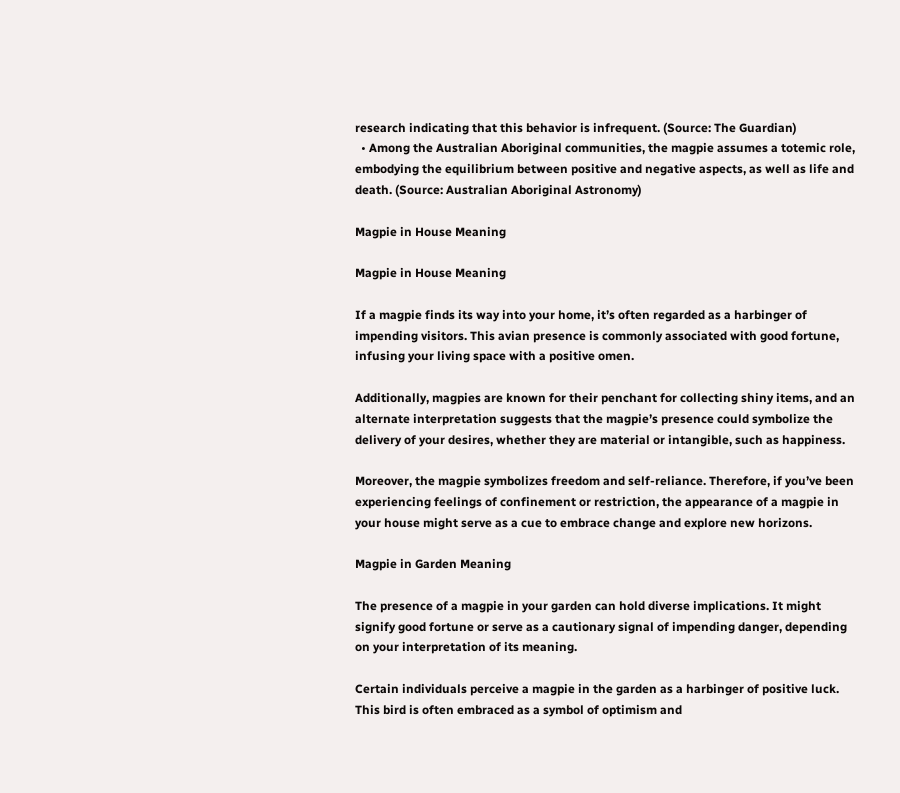research indicating that this behavior is infrequent. (Source: The Guardian)
  • Among the Australian Aboriginal communities, the magpie assumes a totemic role, embodying the equilibrium between positive and negative aspects, as well as life and death. (Source: Australian Aboriginal Astronomy)

Magpie in House Meaning

Magpie in House Meaning

If a magpie finds its way into your home, it’s often regarded as a harbinger of impending visitors. This avian presence is commonly associated with good fortune, infusing your living space with a positive omen.

Additionally, magpies are known for their penchant for collecting shiny items, and an alternate interpretation suggests that the magpie’s presence could symbolize the delivery of your desires, whether they are material or intangible, such as happiness.

Moreover, the magpie symbolizes freedom and self-reliance. Therefore, if you’ve been experiencing feelings of confinement or restriction, the appearance of a magpie in your house might serve as a cue to embrace change and explore new horizons.

Magpie in Garden Meaning

The presence of a magpie in your garden can hold diverse implications. It might signify good fortune or serve as a cautionary signal of impending danger, depending on your interpretation of its meaning.

Certain individuals perceive a magpie in the garden as a harbinger of positive luck. This bird is often embraced as a symbol of optimism and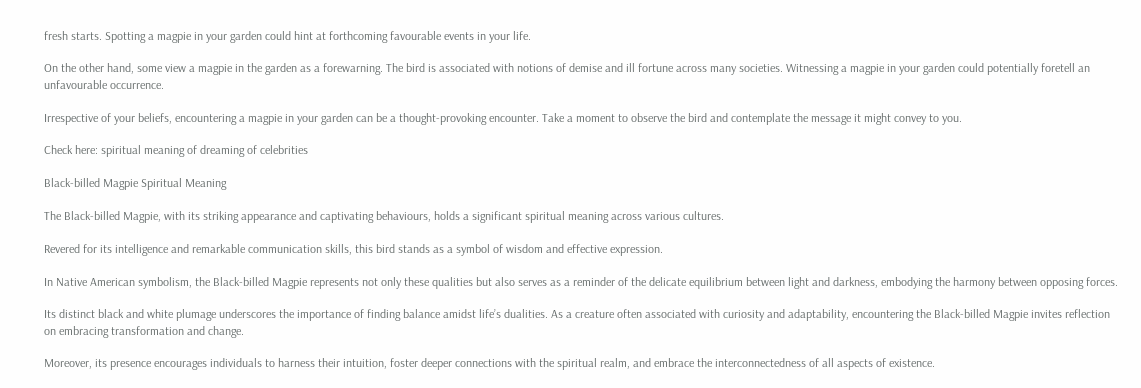fresh starts. Spotting a magpie in your garden could hint at forthcoming favourable events in your life.

On the other hand, some view a magpie in the garden as a forewarning. The bird is associated with notions of demise and ill fortune across many societies. Witnessing a magpie in your garden could potentially foretell an unfavourable occurrence.

Irrespective of your beliefs, encountering a magpie in your garden can be a thought-provoking encounter. Take a moment to observe the bird and contemplate the message it might convey to you.

Check here: spiritual meaning of dreaming of celebrities

Black-billed Magpie Spiritual Meaning

The Black-billed Magpie, with its striking appearance and captivating behaviours, holds a significant spiritual meaning across various cultures.

Revered for its intelligence and remarkable communication skills, this bird stands as a symbol of wisdom and effective expression.

In Native American symbolism, the Black-billed Magpie represents not only these qualities but also serves as a reminder of the delicate equilibrium between light and darkness, embodying the harmony between opposing forces.

Its distinct black and white plumage underscores the importance of finding balance amidst life’s dualities. As a creature often associated with curiosity and adaptability, encountering the Black-billed Magpie invites reflection on embracing transformation and change.

Moreover, its presence encourages individuals to harness their intuition, foster deeper connections with the spiritual realm, and embrace the interconnectedness of all aspects of existence.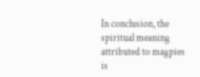In conclusion, the spiritual meaning attributed to magpies is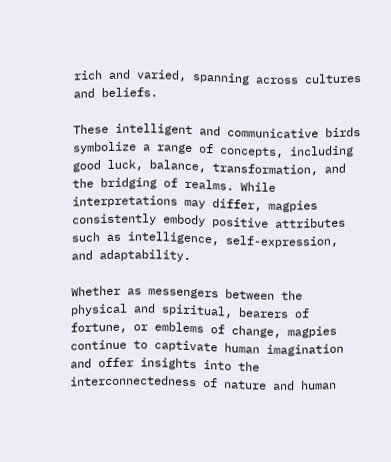rich and varied, spanning across cultures and beliefs.

These intelligent and communicative birds symbolize a range of concepts, including good luck, balance, transformation, and the bridging of realms. While interpretations may differ, magpies consistently embody positive attributes such as intelligence, self-expression, and adaptability.

Whether as messengers between the physical and spiritual, bearers of fortune, or emblems of change, magpies continue to captivate human imagination and offer insights into the interconnectedness of nature and human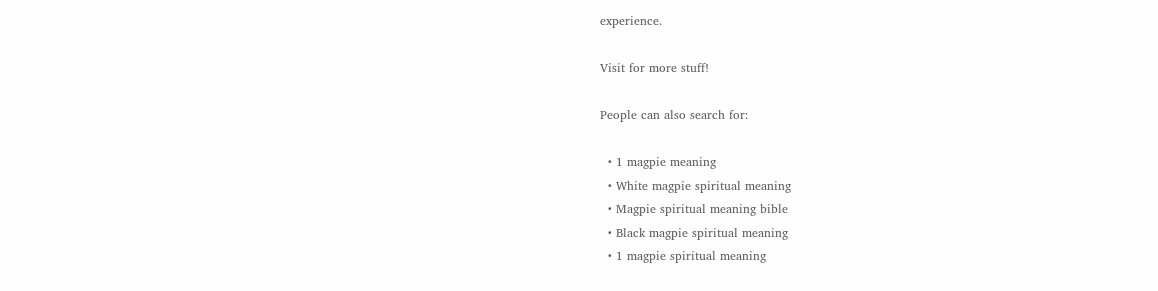experience.

Visit for more stuff!

People can also search for:

  • 1 magpie meaning
  • White magpie spiritual meaning
  • Magpie spiritual meaning bible
  • Black magpie spiritual meaning
  • 1 magpie spiritual meaning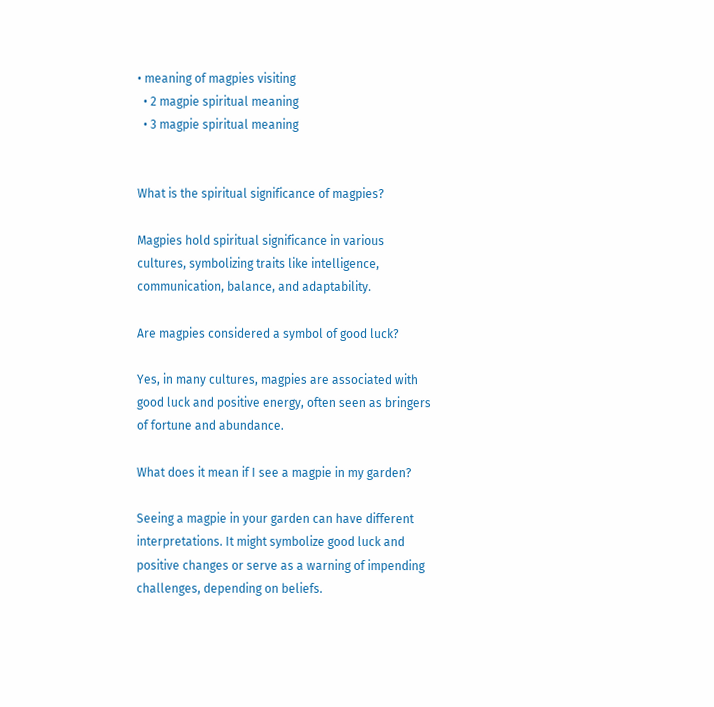• meaning of magpies visiting
  • 2 magpie spiritual meaning
  • 3 magpie spiritual meaning


What is the spiritual significance of magpies?

Magpies hold spiritual significance in various cultures, symbolizing traits like intelligence, communication, balance, and adaptability.

Are magpies considered a symbol of good luck?

Yes, in many cultures, magpies are associated with good luck and positive energy, often seen as bringers of fortune and abundance.

What does it mean if I see a magpie in my garden?

Seeing a magpie in your garden can have different interpretations. It might symbolize good luck and positive changes or serve as a warning of impending challenges, depending on beliefs.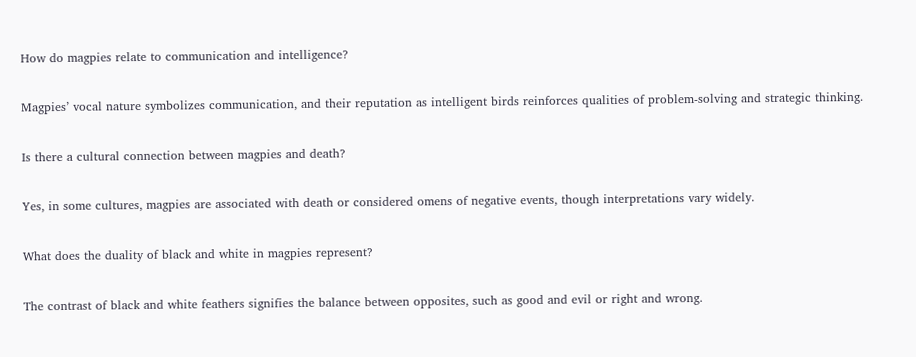How do magpies relate to communication and intelligence?

Magpies’ vocal nature symbolizes communication, and their reputation as intelligent birds reinforces qualities of problem-solving and strategic thinking.

Is there a cultural connection between magpies and death?

Yes, in some cultures, magpies are associated with death or considered omens of negative events, though interpretations vary widely.

What does the duality of black and white in magpies represent?

The contrast of black and white feathers signifies the balance between opposites, such as good and evil or right and wrong.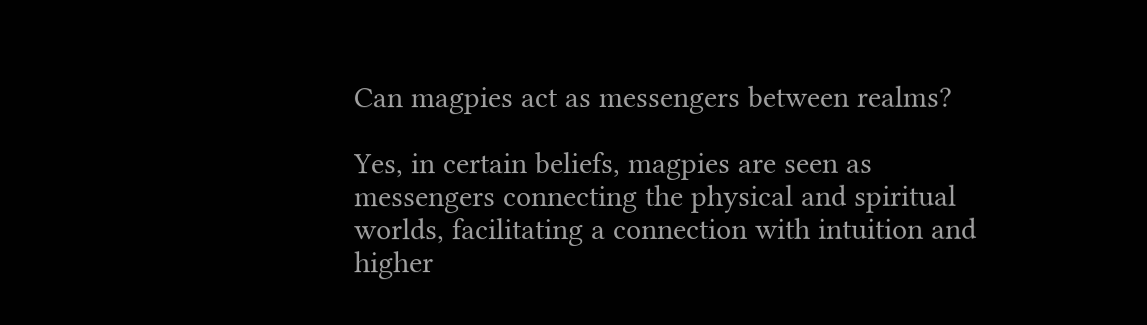Can magpies act as messengers between realms?

Yes, in certain beliefs, magpies are seen as messengers connecting the physical and spiritual worlds, facilitating a connection with intuition and higher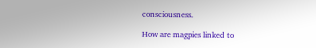consciousness.

How are magpies linked to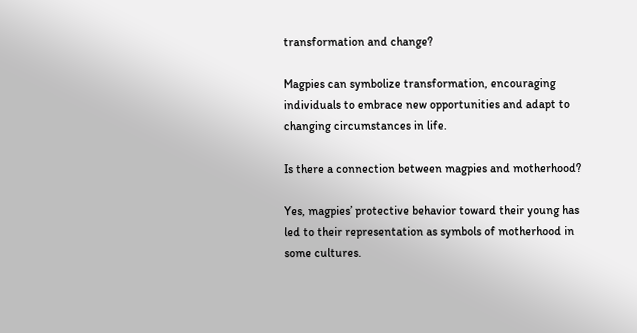transformation and change?

Magpies can symbolize transformation, encouraging individuals to embrace new opportunities and adapt to changing circumstances in life.

Is there a connection between magpies and motherhood?

Yes, magpies’ protective behavior toward their young has led to their representation as symbols of motherhood in some cultures.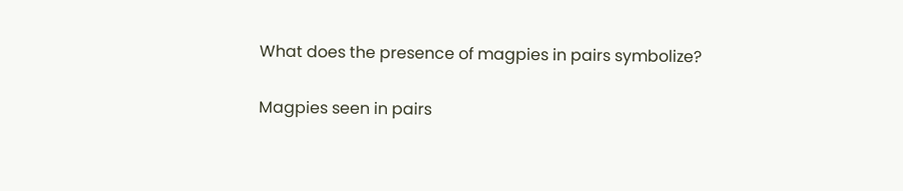What does the presence of magpies in pairs symbolize?

Magpies seen in pairs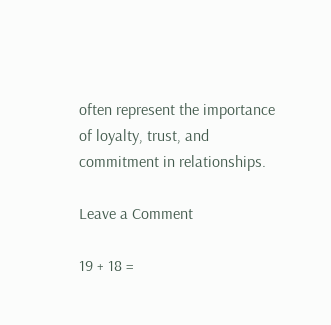often represent the importance of loyalty, trust, and commitment in relationships.

Leave a Comment

19 + 18 =